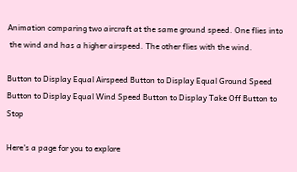Animation comparing two aircraft at the same ground speed. One flies into
 the wind and has a higher airspeed. The other flies with the wind.

Button to Display Equal Airspeed Button to Display Equal Ground Speed Button to Display Equal Wind Speed Button to Display Take Off Button to Stop

Here's a page for you to explore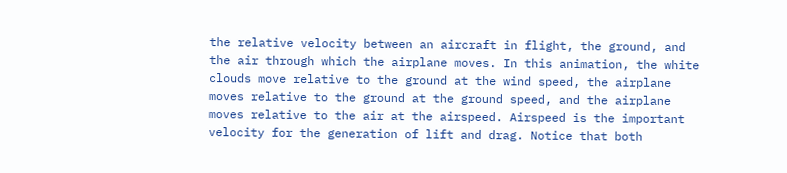the relative velocity between an aircraft in flight, the ground, and the air through which the airplane moves. In this animation, the white clouds move relative to the ground at the wind speed, the airplane moves relative to the ground at the ground speed, and the airplane moves relative to the air at the airspeed. Airspeed is the important velocity for the generation of lift and drag. Notice that both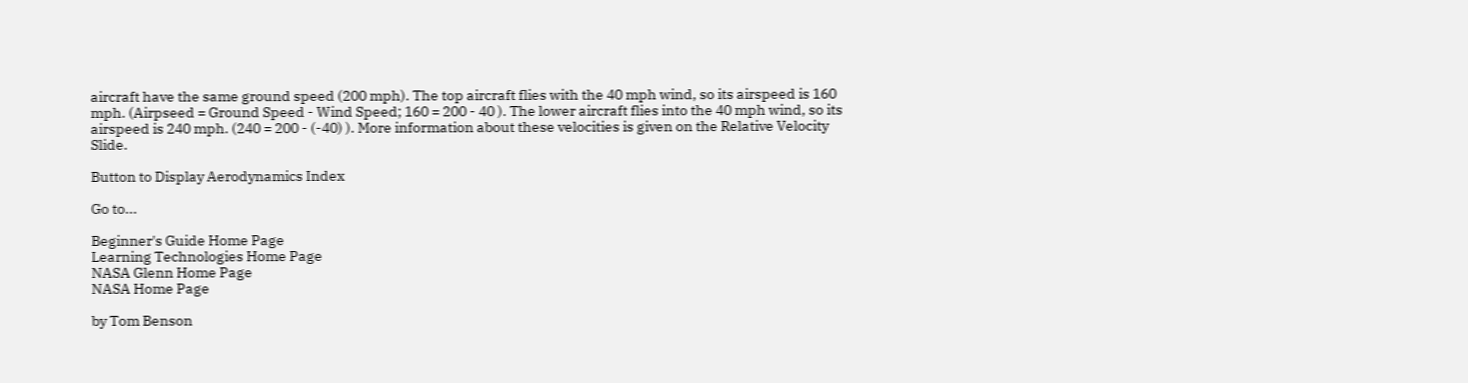aircraft have the same ground speed (200 mph). The top aircraft flies with the 40 mph wind, so its airspeed is 160 mph. (Airpseed = Ground Speed - Wind Speed; 160 = 200 - 40 ). The lower aircraft flies into the 40 mph wind, so its airspeed is 240 mph. (240 = 200 - (-40) ). More information about these velocities is given on the Relative Velocity Slide.

Button to Display Aerodynamics Index

Go to...

Beginner's Guide Home Page
Learning Technologies Home Page
NASA Glenn Home Page
NASA Home Page

by Tom Benson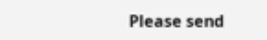Please send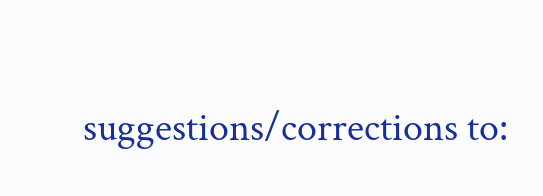suggestions/corrections to: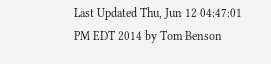Last Updated Thu, Jun 12 04:47:01 PM EDT 2014 by Tom Benson